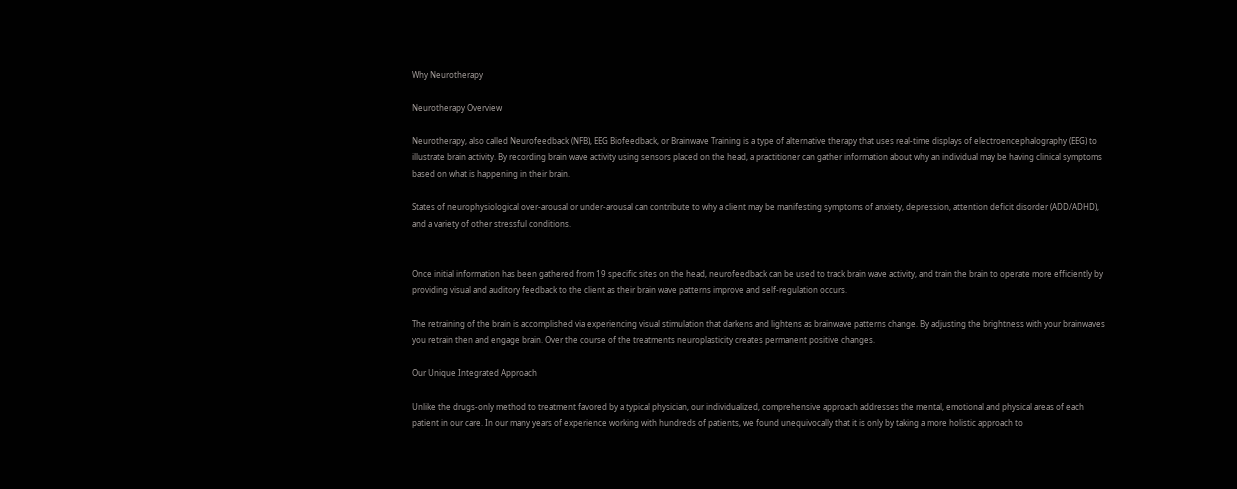Why Neurotherapy

Neurotherapy Overview

Neurotherapy, also called Neurofeedback (NFB), EEG Biofeedback, or Brainwave Training is a type of alternative therapy that uses real-time displays of electroencephalography (EEG) to illustrate brain activity. By recording brain wave activity using sensors placed on the head, a practitioner can gather information about why an individual may be having clinical symptoms based on what is happening in their brain.

States of neurophysiological over-arousal or under-arousal can contribute to why a client may be manifesting symptoms of anxiety, depression, attention deficit disorder (ADD/ADHD), and a variety of other stressful conditions.


Once initial information has been gathered from 19 specific sites on the head, neurofeedback can be used to track brain wave activity, and train the brain to operate more efficiently by providing visual and auditory feedback to the client as their brain wave patterns improve and self-regulation occurs.

The retraining of the brain is accomplished via experiencing visual stimulation that darkens and lightens as brainwave patterns change. By adjusting the brightness with your brainwaves you retrain then and engage brain. Over the course of the treatments neuroplasticity creates permanent positive changes.

Our Unique Integrated Approach

Unlike the drugs-only method to treatment favored by a typical physician, our individualized, comprehensive approach addresses the mental, emotional and physical areas of each patient in our care. In our many years of experience working with hundreds of patients, we found unequivocally that it is only by taking a more holistic approach to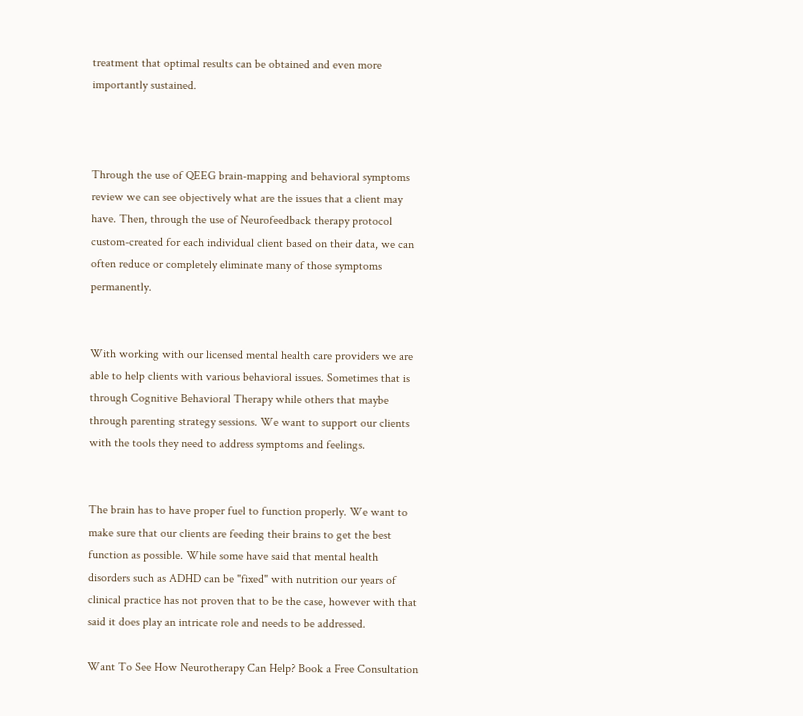treatment that optimal results can be obtained and even more importantly sustained.



Through the use of QEEG brain-mapping and behavioral symptoms review we can see objectively what are the issues that a client may have. Then, through the use of Neurofeedback therapy protocol custom-created for each individual client based on their data, we can often reduce or completely eliminate many of those symptoms permanently.


With working with our licensed mental health care providers we are able to help clients with various behavioral issues. Sometimes that is through Cognitive Behavioral Therapy while others that maybe through parenting strategy sessions. We want to support our clients with the tools they need to address symptoms and feelings.


The brain has to have proper fuel to function properly. We want to make sure that our clients are feeding their brains to get the best function as possible. While some have said that mental health disorders such as ADHD can be "fixed" with nutrition our years of clinical practice has not proven that to be the case, however with that said it does play an intricate role and needs to be addressed.

Want To See How Neurotherapy Can Help? Book a Free Consultation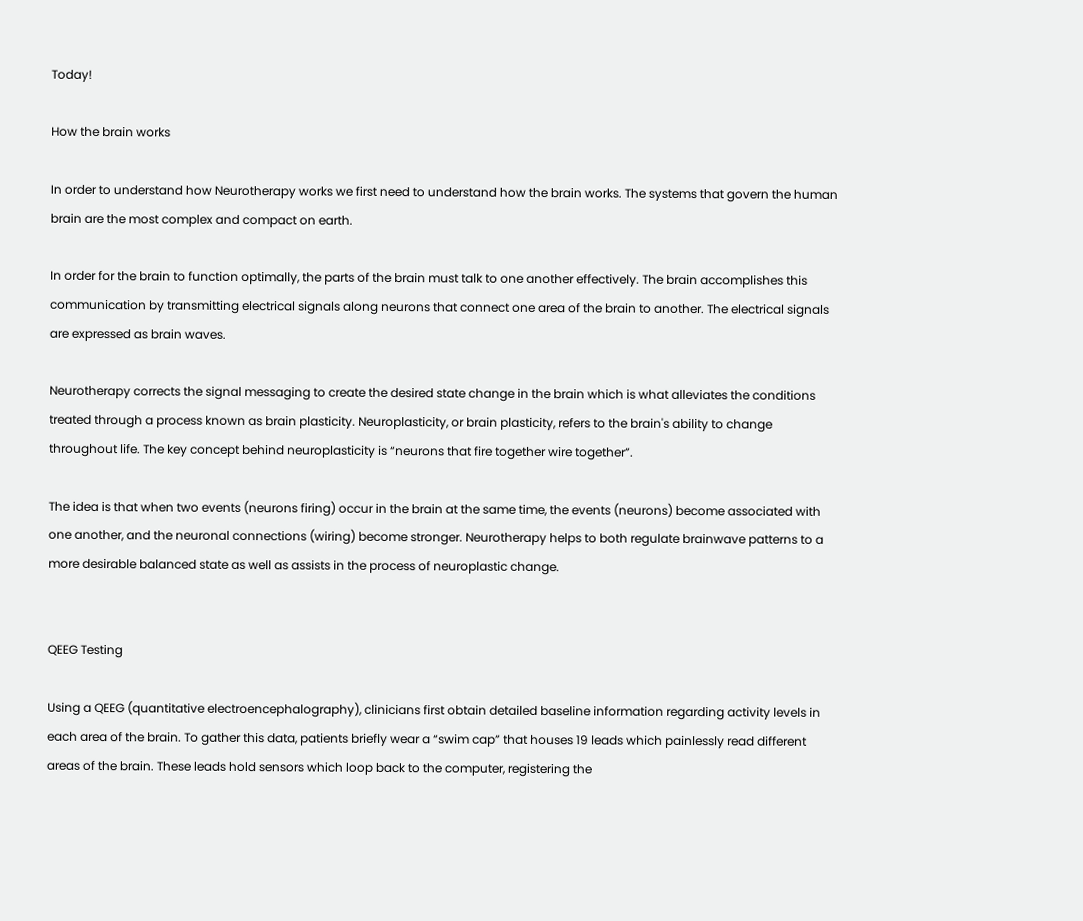Today!

How the brain works

In order to understand how Neurotherapy works we first need to understand how the brain works. The systems that govern the human brain are the most complex and compact on earth.

In order for the brain to function optimally, the parts of the brain must talk to one another effectively. The brain accomplishes this communication by transmitting electrical signals along neurons that connect one area of the brain to another. The electrical signals are expressed as brain waves.

Neurotherapy corrects the signal messaging to create the desired state change in the brain which is what alleviates the conditions treated through a process known as brain plasticity. Neuroplasticity, or brain plasticity, refers to the brain's ability to change throughout life. The key concept behind neuroplasticity is “neurons that fire together wire together”.

The idea is that when two events (neurons firing) occur in the brain at the same time, the events (neurons) become associated with one another, and the neuronal connections (wiring) become stronger. Neurotherapy helps to both regulate brainwave patterns to a more desirable balanced state as well as assists in the process of neuroplastic change.


QEEG Testing

Using a QEEG (quantitative electroencephalography), clinicians first obtain detailed baseline information regarding activity levels in each area of the brain. To gather this data, patients briefly wear a “swim cap” that houses 19 leads which painlessly read different areas of the brain. These leads hold sensors which loop back to the computer, registering the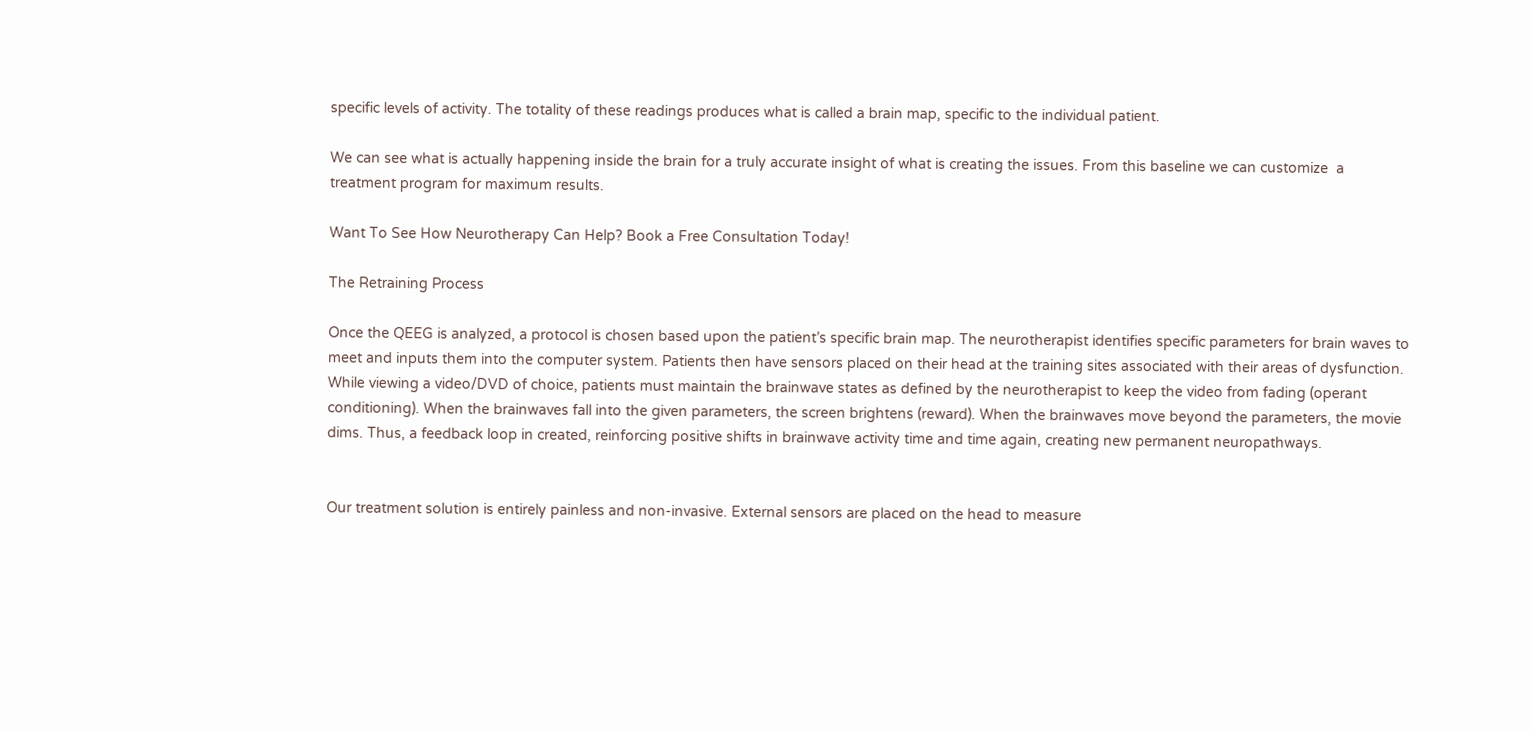specific levels of activity. The totality of these readings produces what is called a brain map, specific to the individual patient.

We can see what is actually happening inside the brain for a truly accurate insight of what is creating the issues. From this baseline we can customize  a treatment program for maximum results.

Want To See How Neurotherapy Can Help? Book a Free Consultation Today!

The Retraining Process

Once the QEEG is analyzed, a protocol is chosen based upon the patient’s specific brain map. The neurotherapist identifies specific parameters for brain waves to meet and inputs them into the computer system. Patients then have sensors placed on their head at the training sites associated with their areas of dysfunction. While viewing a video/DVD of choice, patients must maintain the brainwave states as defined by the neurotherapist to keep the video from fading (operant conditioning). When the brainwaves fall into the given parameters, the screen brightens (reward). When the brainwaves move beyond the parameters, the movie dims. Thus, a feedback loop in created, reinforcing positive shifts in brainwave activity time and time again, creating new permanent neuropathways.


Our treatment solution is entirely painless and non-invasive. External sensors are placed on the head to measure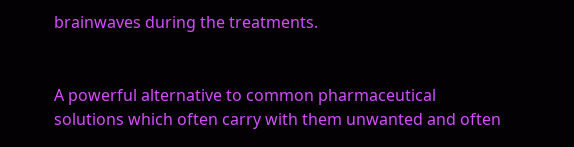brainwaves during the treatments.


A powerful alternative to common pharmaceutical solutions which often carry with them unwanted and often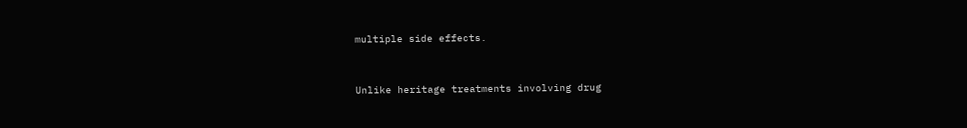multiple side effects.


Unlike heritage treatments involving drug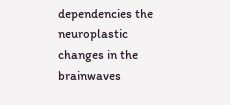dependencies the neuroplastic changes in the brainwaves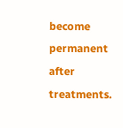become permanent after treatments.